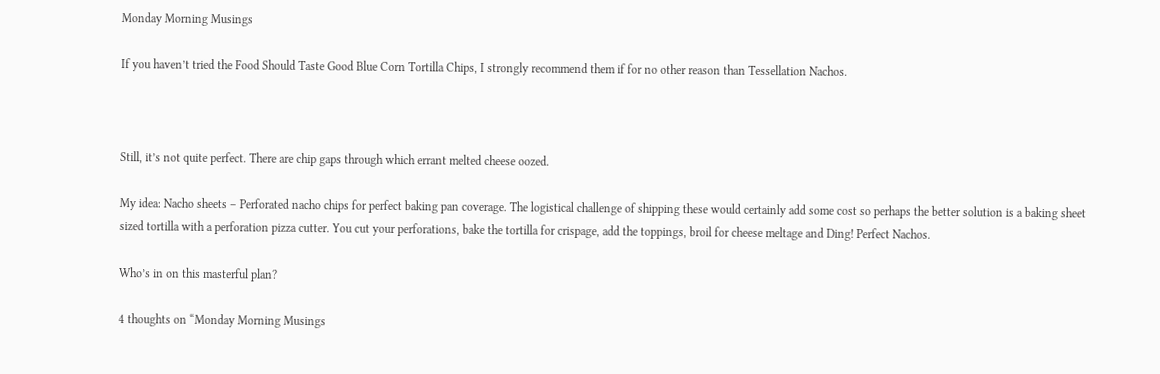Monday Morning Musings

If you haven’t tried the Food Should Taste Good Blue Corn Tortilla Chips, I strongly recommend them if for no other reason than Tessellation Nachos.



Still, it’s not quite perfect. There are chip gaps through which errant melted cheese oozed.

My idea: Nacho sheets – Perforated nacho chips for perfect baking pan coverage. The logistical challenge of shipping these would certainly add some cost so perhaps the better solution is a baking sheet sized tortilla with a perforation pizza cutter. You cut your perforations, bake the tortilla for crispage, add the toppings, broil for cheese meltage and Ding! Perfect Nachos.

Who’s in on this masterful plan?

4 thoughts on “Monday Morning Musings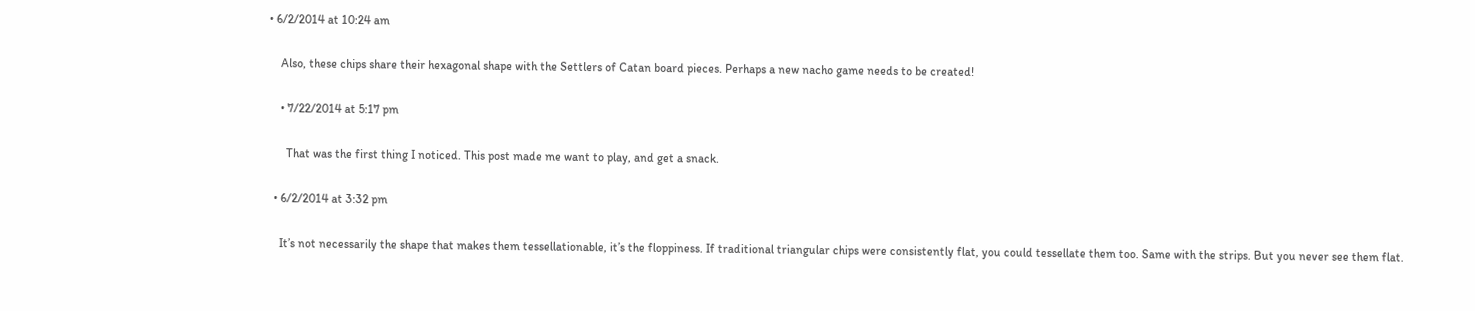• 6/2/2014 at 10:24 am

    Also, these chips share their hexagonal shape with the Settlers of Catan board pieces. Perhaps a new nacho game needs to be created!

    • 7/22/2014 at 5:17 pm

      That was the first thing I noticed. This post made me want to play, and get a snack.

  • 6/2/2014 at 3:32 pm

    It’s not necessarily the shape that makes them tessellationable, it’s the floppiness. If traditional triangular chips were consistently flat, you could tessellate them too. Same with the strips. But you never see them flat.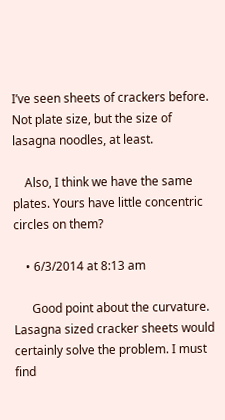I’ve seen sheets of crackers before. Not plate size, but the size of lasagna noodles, at least.

    Also, I think we have the same plates. Yours have little concentric circles on them?

    • 6/3/2014 at 8:13 am

      Good point about the curvature. Lasagna sized cracker sheets would certainly solve the problem. I must find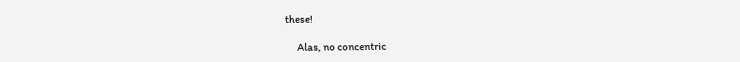these!

      Alas, no concentric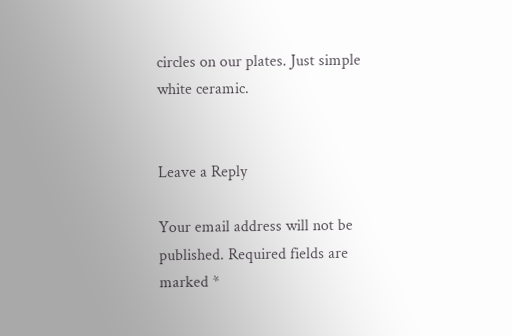circles on our plates. Just simple white ceramic.


Leave a Reply

Your email address will not be published. Required fields are marked *